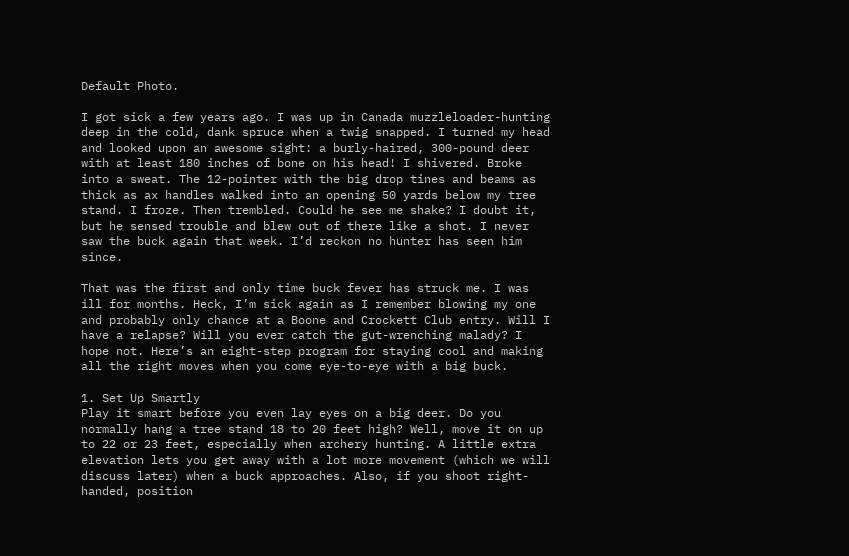Default Photo.

I got sick a few years ago. I was up in Canada muzzleloader-hunting deep in the cold, dank spruce when a twig snapped. I turned my head and looked upon an awesome sight: a burly-haired, 300-pound deer with at least 180 inches of bone on his head! I shivered. Broke into a sweat. The 12-pointer with the big drop tines and beams as thick as ax handles walked into an opening 50 yards below my tree stand. I froze. Then trembled. Could he see me shake? I doubt it, but he sensed trouble and blew out of there like a shot. I never saw the buck again that week. I’d reckon no hunter has seen him since.

That was the first and only time buck fever has struck me. I was ill for months. Heck, I’m sick again as I remember blowing my one and probably only chance at a Boone and Crockett Club entry. Will I have a relapse? Will you ever catch the gut-wrenching malady? I hope not. Here’s an eight-step program for staying cool and making all the right moves when you come eye-to-eye with a big buck.

1. Set Up Smartly
Play it smart before you even lay eyes on a big deer. Do you normally hang a tree stand 18 to 20 feet high? Well, move it on up to 22 or 23 feet, especially when archery hunting. A little extra elevation lets you get away with a lot more movement (which we will discuss later) when a buck approaches. Also, if you shoot right-handed, position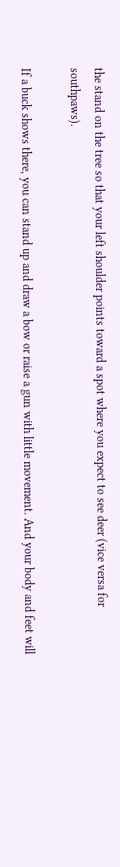the stand on the tree so that your left shoulder points toward a spot where you expect to see deer (vice versa for southpaws).

If a buck shows there, you can stand up and draw a bow or raise a gun with little movement. And your body and feet will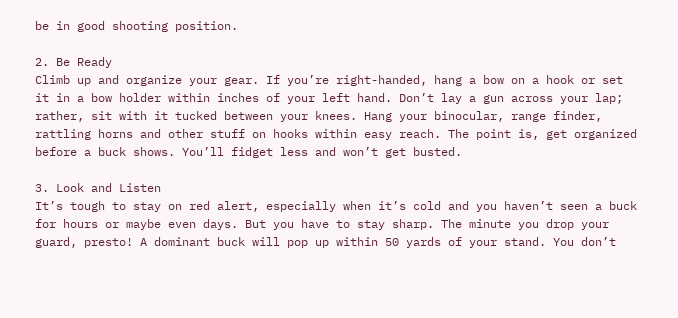be in good shooting position.

2. Be Ready
Climb up and organize your gear. If you’re right-handed, hang a bow on a hook or set it in a bow holder within inches of your left hand. Don’t lay a gun across your lap; rather, sit with it tucked between your knees. Hang your binocular, range finder, rattling horns and other stuff on hooks within easy reach. The point is, get organized before a buck shows. You’ll fidget less and won’t get busted.

3. Look and Listen
It’s tough to stay on red alert, especially when it’s cold and you haven’t seen a buck for hours or maybe even days. But you have to stay sharp. The minute you drop your guard, presto! A dominant buck will pop up within 50 yards of your stand. You don’t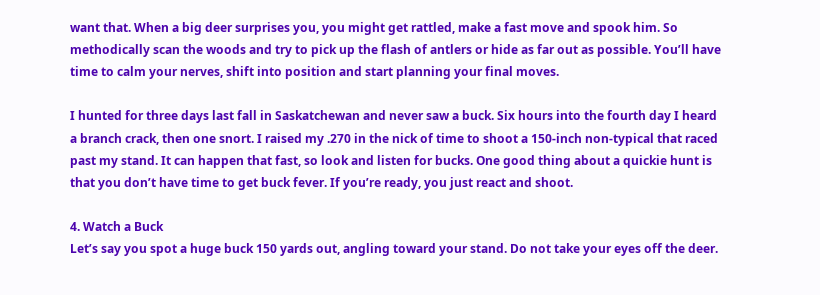want that. When a big deer surprises you, you might get rattled, make a fast move and spook him. So methodically scan the woods and try to pick up the flash of antlers or hide as far out as possible. You’ll have time to calm your nerves, shift into position and start planning your final moves.

I hunted for three days last fall in Saskatchewan and never saw a buck. Six hours into the fourth day I heard a branch crack, then one snort. I raised my .270 in the nick of time to shoot a 150-inch non-typical that raced past my stand. It can happen that fast, so look and listen for bucks. One good thing about a quickie hunt is that you don’t have time to get buck fever. If you’re ready, you just react and shoot.

4. Watch a Buck
Let’s say you spot a huge buck 150 yards out, angling toward your stand. Do not take your eyes off the deer.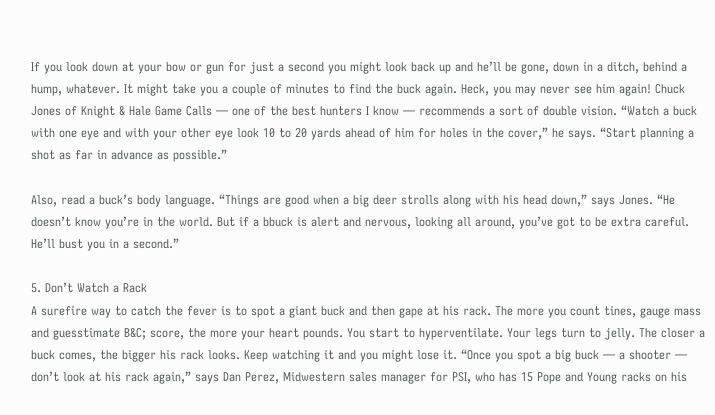If you look down at your bow or gun for just a second you might look back up and he’ll be gone, down in a ditch, behind a hump, whatever. It might take you a couple of minutes to find the buck again. Heck, you may never see him again! Chuck Jones of Knight & Hale Game Calls — one of the best hunters I know — recommends a sort of double vision. “Watch a buck with one eye and with your other eye look 10 to 20 yards ahead of him for holes in the cover,” he says. “Start planning a shot as far in advance as possible.”

Also, read a buck’s body language. “Things are good when a big deer strolls along with his head down,” says Jones. “He doesn’t know you’re in the world. But if a bbuck is alert and nervous, looking all around, you’ve got to be extra careful. He’ll bust you in a second.”

5. Don’t Watch a Rack
A surefire way to catch the fever is to spot a giant buck and then gape at his rack. The more you count tines, gauge mass and guesstimate B&C; score, the more your heart pounds. You start to hyperventilate. Your legs turn to jelly. The closer a buck comes, the bigger his rack looks. Keep watching it and you might lose it. “Once you spot a big buck — a shooter — don’t look at his rack again,” says Dan Perez, Midwestern sales manager for PSI, who has 15 Pope and Young racks on his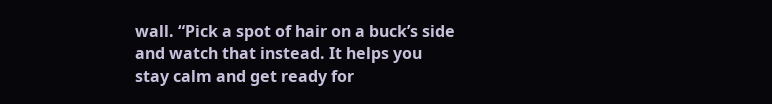wall. “Pick a spot of hair on a buck’s side and watch that instead. It helps you stay calm and get ready for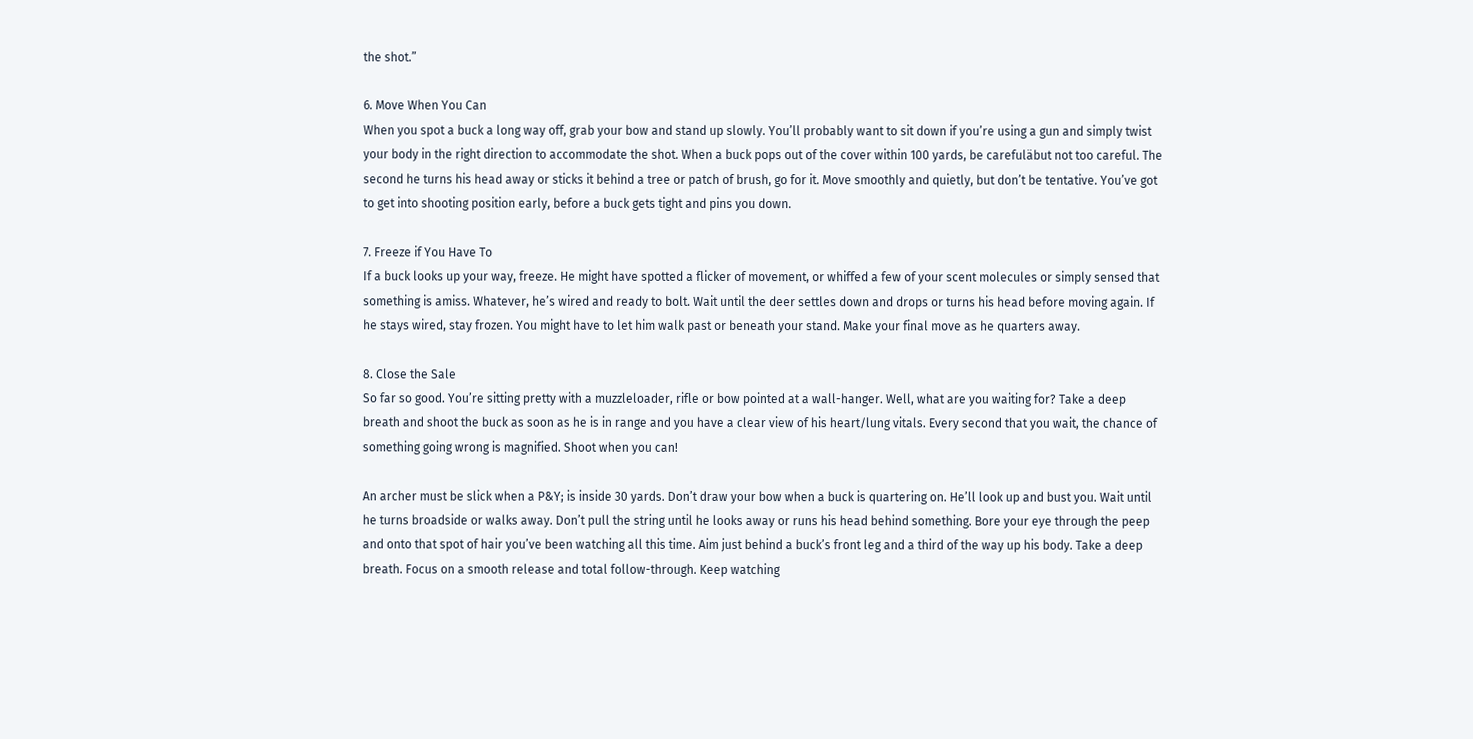the shot.”

6. Move When You Can
When you spot a buck a long way off, grab your bow and stand up slowly. You’ll probably want to sit down if you’re using a gun and simply twist your body in the right direction to accommodate the shot. When a buck pops out of the cover within 100 yards, be carefuläbut not too careful. The second he turns his head away or sticks it behind a tree or patch of brush, go for it. Move smoothly and quietly, but don’t be tentative. You’ve got to get into shooting position early, before a buck gets tight and pins you down.

7. Freeze if You Have To
If a buck looks up your way, freeze. He might have spotted a flicker of movement, or whiffed a few of your scent molecules or simply sensed that something is amiss. Whatever, he’s wired and ready to bolt. Wait until the deer settles down and drops or turns his head before moving again. If he stays wired, stay frozen. You might have to let him walk past or beneath your stand. Make your final move as he quarters away.

8. Close the Sale
So far so good. You’re sitting pretty with a muzzleloader, rifle or bow pointed at a wall-hanger. Well, what are you waiting for? Take a deep breath and shoot the buck as soon as he is in range and you have a clear view of his heart/lung vitals. Every second that you wait, the chance of something going wrong is magnified. Shoot when you can!

An archer must be slick when a P&Y; is inside 30 yards. Don’t draw your bow when a buck is quartering on. He’ll look up and bust you. Wait until he turns broadside or walks away. Don’t pull the string until he looks away or runs his head behind something. Bore your eye through the peep and onto that spot of hair you’ve been watching all this time. Aim just behind a buck’s front leg and a third of the way up his body. Take a deep breath. Focus on a smooth release and total follow-through. Keep watching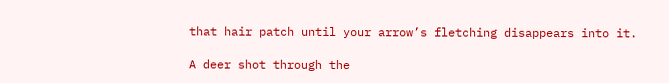that hair patch until your arrow’s fletching disappears into it.

A deer shot through the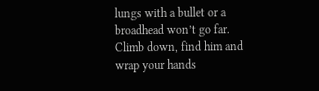lungs with a bullet or a broadhead won’t go far. Climb down, find him and wrap your hands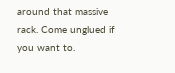around that massive rack. Come unglued if you want to.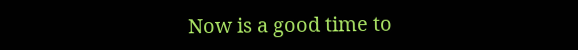Now is a good time to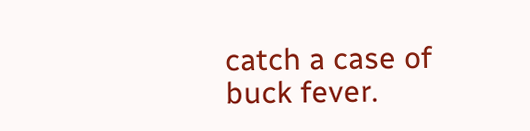catch a case of buck fever.